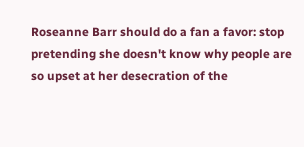Roseanne Barr should do a fan a favor: stop pretending she doesn't know why people are so upset at her desecration of the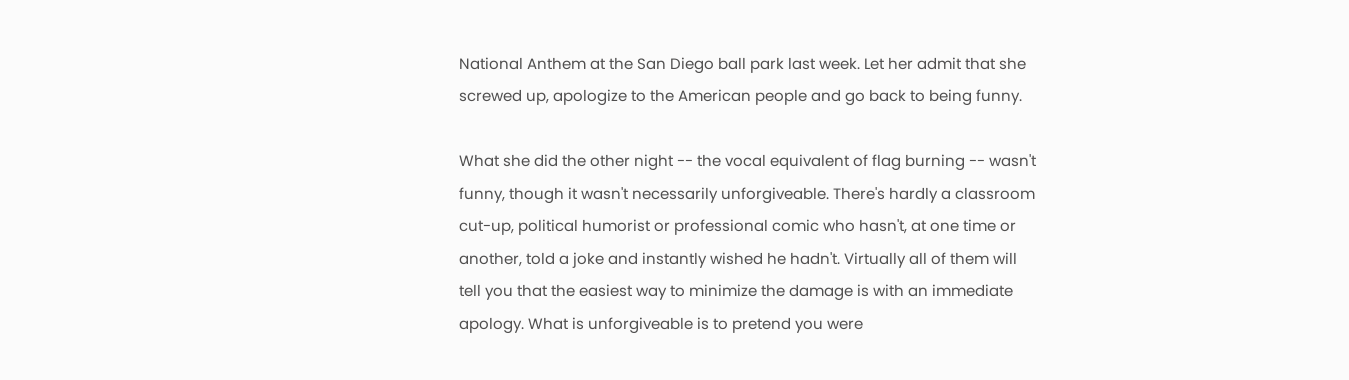National Anthem at the San Diego ball park last week. Let her admit that she screwed up, apologize to the American people and go back to being funny.

What she did the other night -- the vocal equivalent of flag burning -- wasn't funny, though it wasn't necessarily unforgiveable. There's hardly a classroom cut-up, political humorist or professional comic who hasn't, at one time or another, told a joke and instantly wished he hadn't. Virtually all of them will tell you that the easiest way to minimize the damage is with an immediate apology. What is unforgiveable is to pretend you were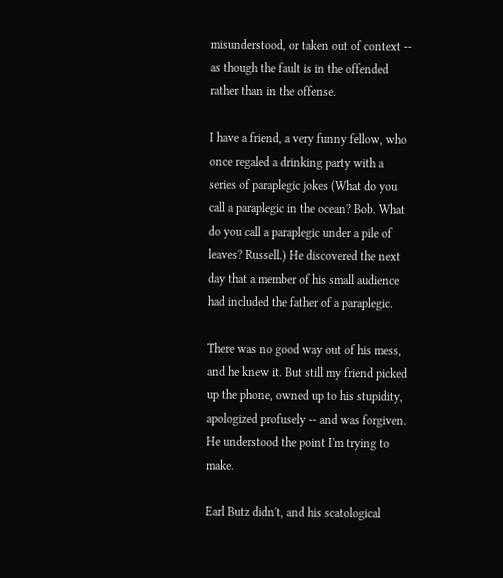misunderstood, or taken out of context -- as though the fault is in the offended rather than in the offense.

I have a friend, a very funny fellow, who once regaled a drinking party with a series of paraplegic jokes (What do you call a paraplegic in the ocean? Bob. What do you call a paraplegic under a pile of leaves? Russell.) He discovered the next day that a member of his small audience had included the father of a paraplegic.

There was no good way out of his mess, and he knew it. But still my friend picked up the phone, owned up to his stupidity, apologized profusely -- and was forgiven. He understood the point I'm trying to make.

Earl Butz didn't, and his scatological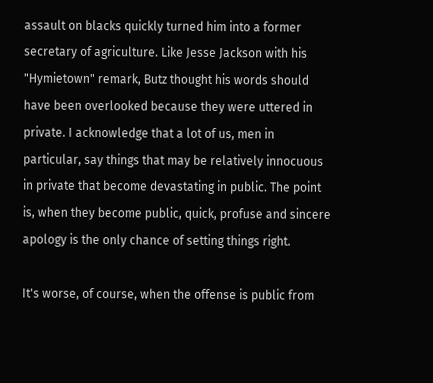assault on blacks quickly turned him into a former secretary of agriculture. Like Jesse Jackson with his "Hymietown" remark, Butz thought his words should have been overlooked because they were uttered in private. I acknowledge that a lot of us, men in particular, say things that may be relatively innocuous in private that become devastating in public. The point is, when they become public, quick, profuse and sincere apology is the only chance of setting things right.

It's worse, of course, when the offense is public from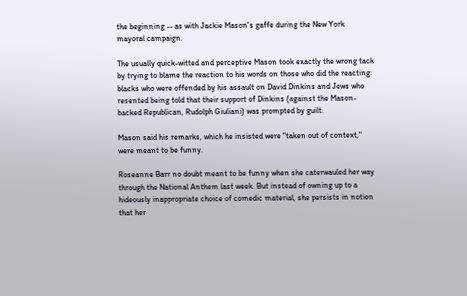the beginning -- as with Jackie Mason's gaffe during the New York mayoral campaign.

The usually quick-witted and perceptive Mason took exactly the wrong tack by trying to blame the reaction to his words on those who did the reacting: blacks who were offended by his assault on David Dinkins and Jews who resented being told that their support of Dinkins (against the Mason-backed Republican, Rudolph Giuliani) was prompted by guilt.

Mason said his remarks, which he insisted were "taken out of context," were meant to be funny.

Roseanne Barr no doubt meant to be funny when she caterwauled her way through the National Anthem last week. But instead of owning up to a hideously inappropriate choice of comedic material, she persists in notion that her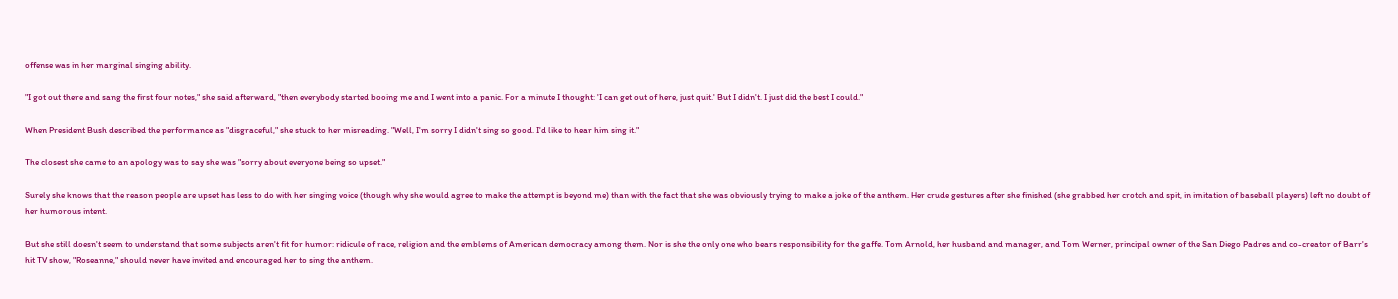offense was in her marginal singing ability.

"I got out there and sang the first four notes," she said afterward, "then everybody started booing me and I went into a panic. For a minute I thought: 'I can get out of here, just quit.' But I didn't. I just did the best I could."

When President Bush described the performance as "disgraceful," she stuck to her misreading. "Well, I'm sorry I didn't sing so good. I'd like to hear him sing it."

The closest she came to an apology was to say she was "sorry about everyone being so upset."

Surely she knows that the reason people are upset has less to do with her singing voice (though why she would agree to make the attempt is beyond me) than with the fact that she was obviously trying to make a joke of the anthem. Her crude gestures after she finished (she grabbed her crotch and spit, in imitation of baseball players) left no doubt of her humorous intent.

But she still doesn't seem to understand that some subjects aren't fit for humor: ridicule of race, religion and the emblems of American democracy among them. Nor is she the only one who bears responsibility for the gaffe. Tom Arnold, her husband and manager, and Tom Werner, principal owner of the San Diego Padres and co-creator of Barr's hit TV show, "Roseanne," should never have invited and encouraged her to sing the anthem.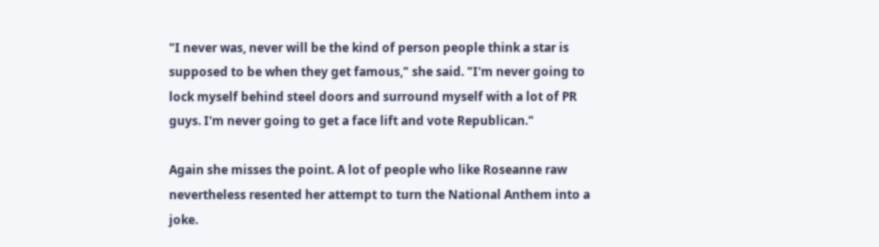"I never was, never will be the kind of person people think a star is supposed to be when they get famous," she said. "I'm never going to lock myself behind steel doors and surround myself with a lot of PR guys. I'm never going to get a face lift and vote Republican."

Again she misses the point. A lot of people who like Roseanne raw nevertheless resented her attempt to turn the National Anthem into a joke.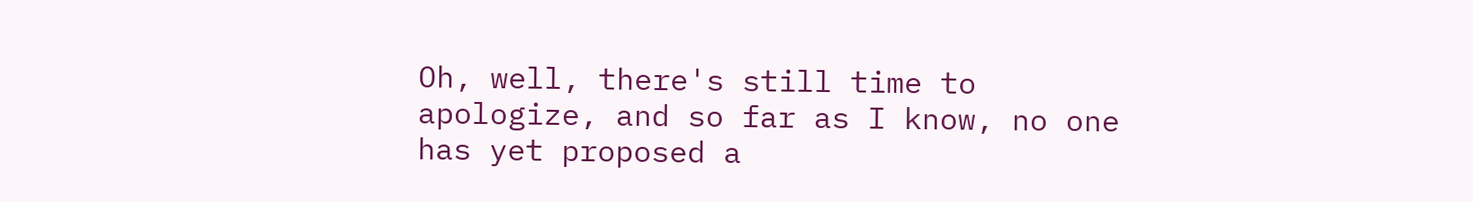Oh, well, there's still time to apologize, and so far as I know, no one has yet proposed a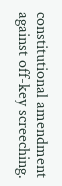constitutional amendment against off-key screeching.